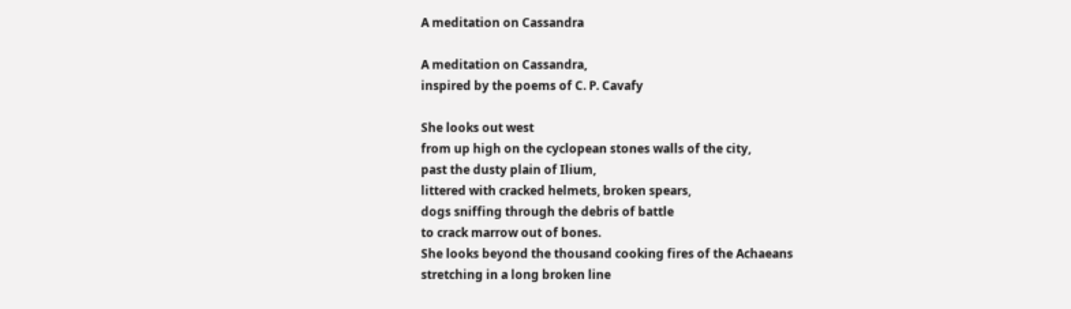A meditation on Cassandra

A meditation on Cassandra,
inspired by the poems of C. P. Cavafy

She looks out west
from up high on the cyclopean stones walls of the city,
past the dusty plain of Ilium,
littered with cracked helmets, broken spears,
dogs sniffing through the debris of battle
to crack marrow out of bones.
She looks beyond the thousand cooking fires of the Achaeans
stretching in a long broken line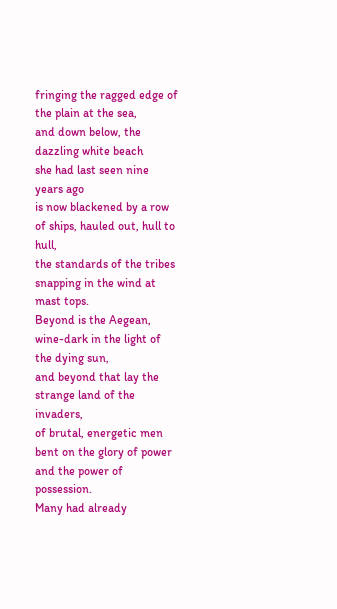fringing the ragged edge of the plain at the sea,
and down below, the dazzling white beach
she had last seen nine years ago
is now blackened by a row of ships, hauled out, hull to hull,
the standards of the tribes snapping in the wind at mast tops.
Beyond is the Aegean,
wine-dark in the light of the dying sun,
and beyond that lay the strange land of the invaders,
of brutal, energetic men
bent on the glory of power
and the power of possession.
Many had already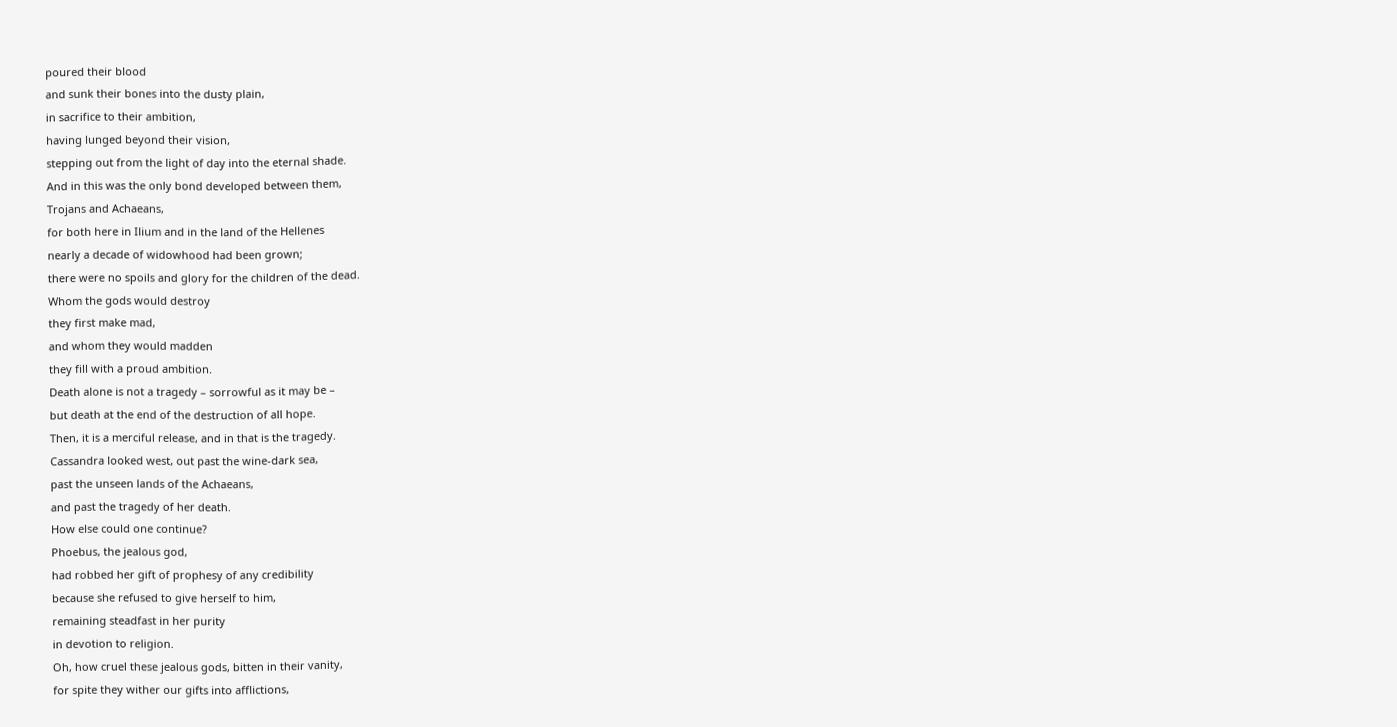poured their blood
and sunk their bones into the dusty plain,
in sacrifice to their ambition,
having lunged beyond their vision,
stepping out from the light of day into the eternal shade.
And in this was the only bond developed between them,
Trojans and Achaeans,
for both here in Ilium and in the land of the Hellenes
nearly a decade of widowhood had been grown;
there were no spoils and glory for the children of the dead.
Whom the gods would destroy
they first make mad,
and whom they would madden
they fill with a proud ambition.
Death alone is not a tragedy – sorrowful as it may be –
but death at the end of the destruction of all hope.
Then, it is a merciful release, and in that is the tragedy.
Cassandra looked west, out past the wine-dark sea,
past the unseen lands of the Achaeans,
and past the tragedy of her death.
How else could one continue?
Phoebus, the jealous god,
had robbed her gift of prophesy of any credibility
because she refused to give herself to him,
remaining steadfast in her purity
in devotion to religion.
Oh, how cruel these jealous gods, bitten in their vanity,
for spite they wither our gifts into afflictions,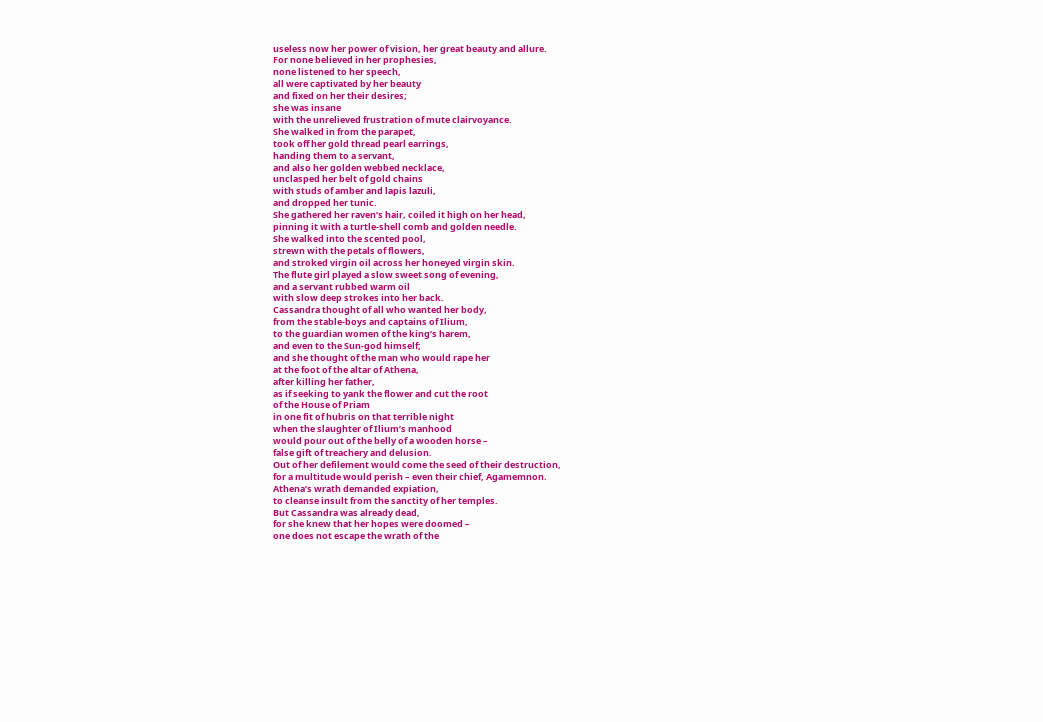useless now her power of vision, her great beauty and allure.
For none believed in her prophesies,
none listened to her speech,
all were captivated by her beauty
and fixed on her their desires;
she was insane
with the unrelieved frustration of mute clairvoyance.
She walked in from the parapet,
took off her gold thread pearl earrings,
handing them to a servant,
and also her golden webbed necklace,
unclasped her belt of gold chains
with studs of amber and lapis lazuli,
and dropped her tunic.
She gathered her raven’s hair, coiled it high on her head,
pinning it with a turtle-shell comb and golden needle.
She walked into the scented pool,
strewn with the petals of flowers,
and stroked virgin oil across her honeyed virgin skin.
The flute girl played a slow sweet song of evening,
and a servant rubbed warm oil
with slow deep strokes into her back.
Cassandra thought of all who wanted her body,
from the stable-boys and captains of Ilium,
to the guardian women of the king’s harem,
and even to the Sun-god himself;
and she thought of the man who would rape her
at the foot of the altar of Athena,
after killing her father,
as if seeking to yank the flower and cut the root
of the House of Priam
in one fit of hubris on that terrible night
when the slaughter of Ilium’s manhood
would pour out of the belly of a wooden horse –
false gift of treachery and delusion.
Out of her defilement would come the seed of their destruction,
for a multitude would perish – even their chief, Agamemnon.
Athena’s wrath demanded expiation,
to cleanse insult from the sanctity of her temples.
But Cassandra was already dead,
for she knew that her hopes were doomed –
one does not escape the wrath of the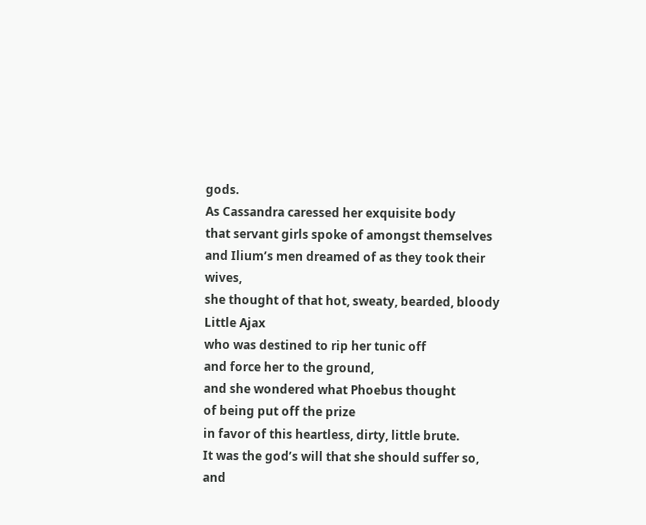gods.
As Cassandra caressed her exquisite body
that servant girls spoke of amongst themselves
and Ilium’s men dreamed of as they took their wives,
she thought of that hot, sweaty, bearded, bloody Little Ajax
who was destined to rip her tunic off
and force her to the ground,
and she wondered what Phoebus thought
of being put off the prize
in favor of this heartless, dirty, little brute.
It was the god’s will that she should suffer so,
and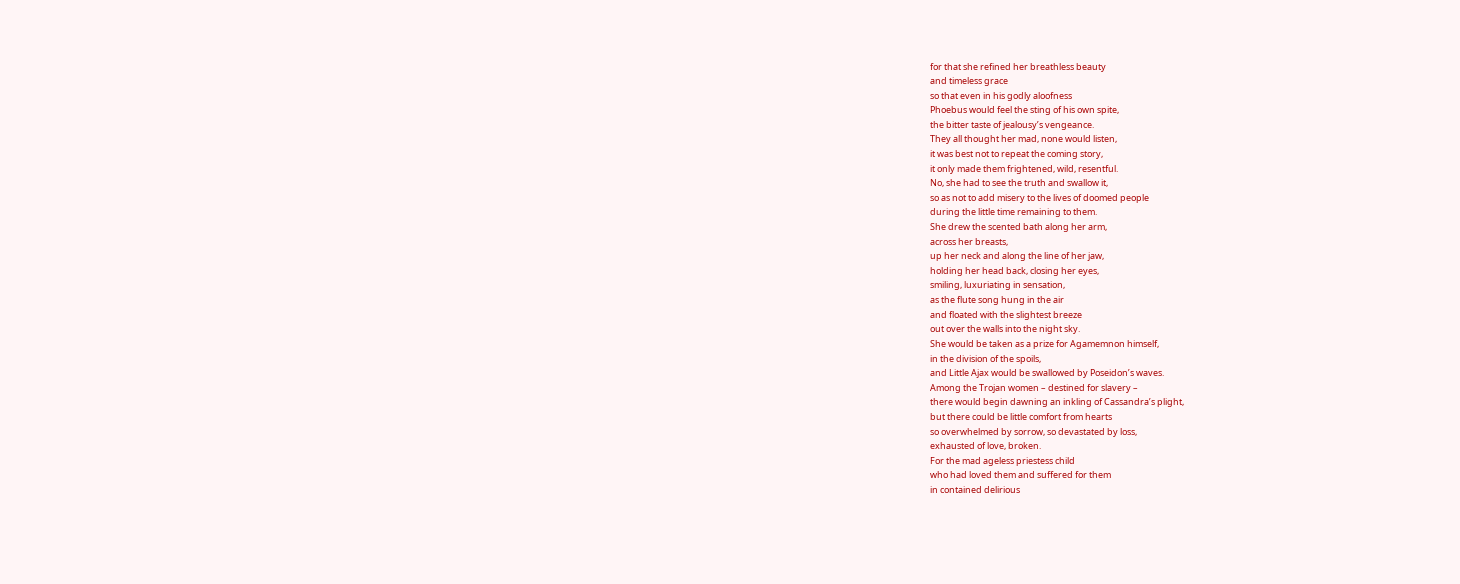for that she refined her breathless beauty
and timeless grace
so that even in his godly aloofness
Phoebus would feel the sting of his own spite,
the bitter taste of jealousy’s vengeance.
They all thought her mad, none would listen,
it was best not to repeat the coming story,
it only made them frightened, wild, resentful.
No, she had to see the truth and swallow it,
so as not to add misery to the lives of doomed people
during the little time remaining to them.
She drew the scented bath along her arm,
across her breasts,
up her neck and along the line of her jaw,
holding her head back, closing her eyes,
smiling, luxuriating in sensation,
as the flute song hung in the air
and floated with the slightest breeze
out over the walls into the night sky.
She would be taken as a prize for Agamemnon himself,
in the division of the spoils,
and Little Ajax would be swallowed by Poseidon’s waves.
Among the Trojan women – destined for slavery –
there would begin dawning an inkling of Cassandra’s plight,
but there could be little comfort from hearts
so overwhelmed by sorrow, so devastated by loss,
exhausted of love, broken.
For the mad ageless priestess child
who had loved them and suffered for them
in contained delirious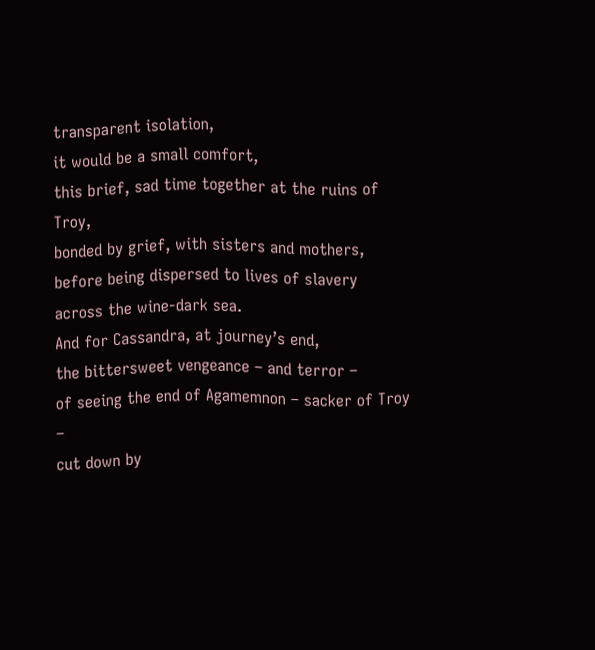transparent isolation,
it would be a small comfort,
this brief, sad time together at the ruins of Troy,
bonded by grief, with sisters and mothers,
before being dispersed to lives of slavery
across the wine-dark sea.
And for Cassandra, at journey’s end,
the bittersweet vengeance – and terror –
of seeing the end of Agamemnon – sacker of Troy –
cut down by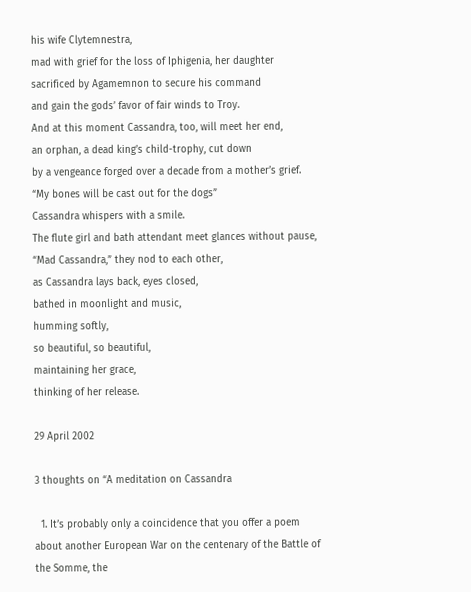his wife Clytemnestra,
mad with grief for the loss of Iphigenia, her daughter
sacrificed by Agamemnon to secure his command
and gain the gods’ favor of fair winds to Troy.
And at this moment Cassandra, too, will meet her end,
an orphan, a dead king’s child-trophy, cut down
by a vengeance forged over a decade from a mother’s grief.
“My bones will be cast out for the dogs”
Cassandra whispers with a smile.
The flute girl and bath attendant meet glances without pause,
“Mad Cassandra,” they nod to each other,
as Cassandra lays back, eyes closed,
bathed in moonlight and music,
humming softly,
so beautiful, so beautiful,
maintaining her grace,
thinking of her release.

29 April 2002

3 thoughts on “A meditation on Cassandra

  1. It’s probably only a coincidence that you offer a poem about another European War on the centenary of the Battle of the Somme, the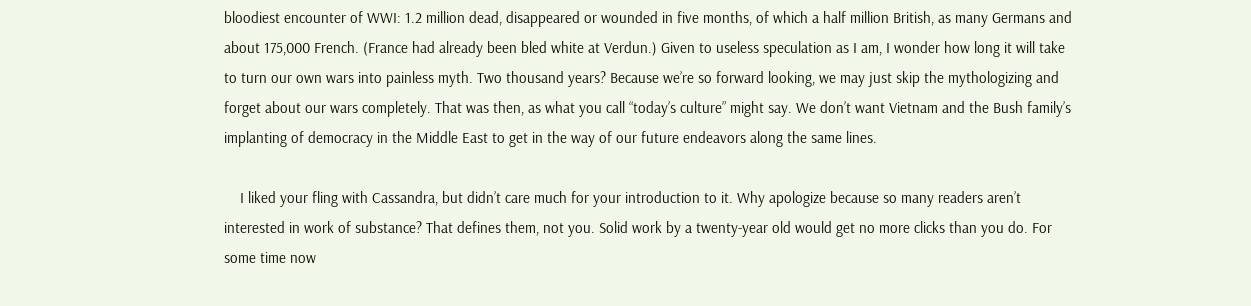bloodiest encounter of WWI: 1.2 million dead, disappeared or wounded in five months, of which a half million British, as many Germans and about 175,000 French. (France had already been bled white at Verdun.) Given to useless speculation as I am, I wonder how long it will take to turn our own wars into painless myth. Two thousand years? Because we’re so forward looking, we may just skip the mythologizing and forget about our wars completely. That was then, as what you call “today’s culture” might say. We don’t want Vietnam and the Bush family’s implanting of democracy in the Middle East to get in the way of our future endeavors along the same lines.

    I liked your fling with Cassandra, but didn’t care much for your introduction to it. Why apologize because so many readers aren’t interested in work of substance? That defines them, not you. Solid work by a twenty-year old would get no more clicks than you do. For some time now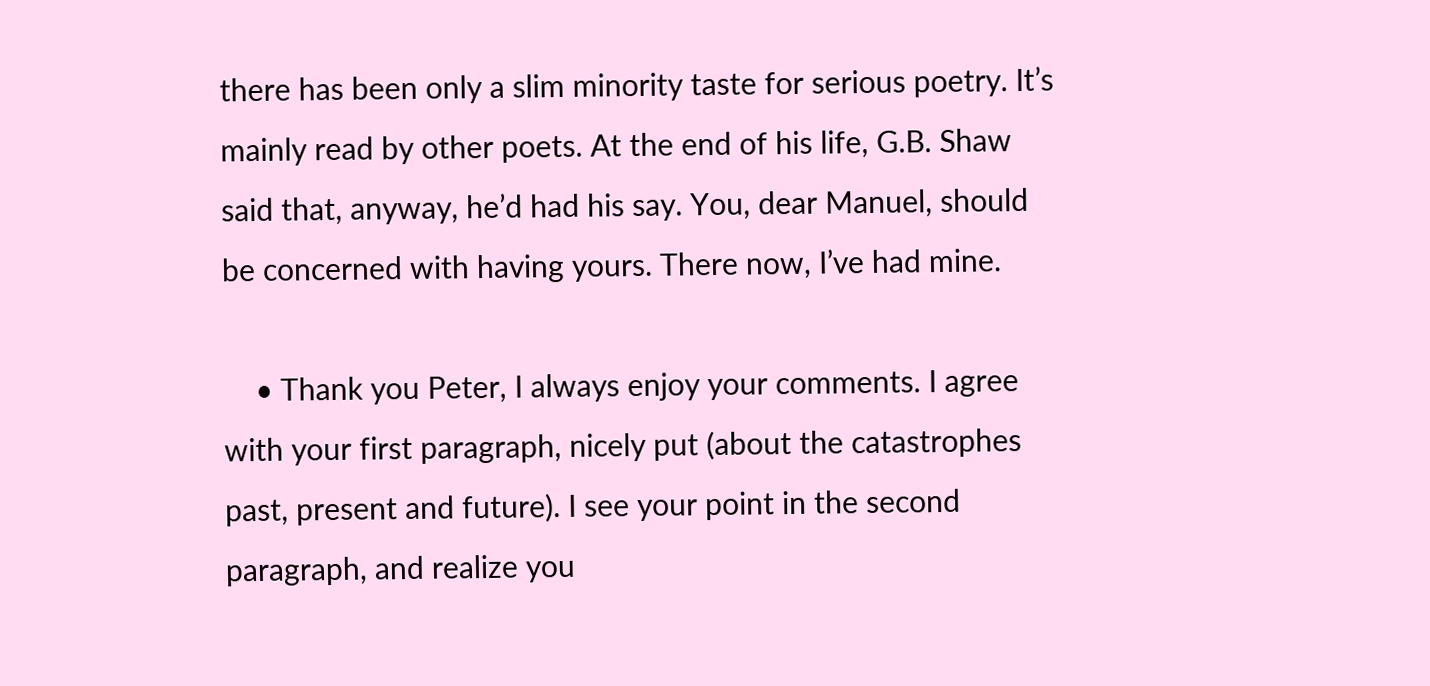there has been only a slim minority taste for serious poetry. It’s mainly read by other poets. At the end of his life, G.B. Shaw said that, anyway, he’d had his say. You, dear Manuel, should be concerned with having yours. There now, I’ve had mine.

    • Thank you Peter, I always enjoy your comments. I agree with your first paragraph, nicely put (about the catastrophes past, present and future). I see your point in the second paragraph, and realize you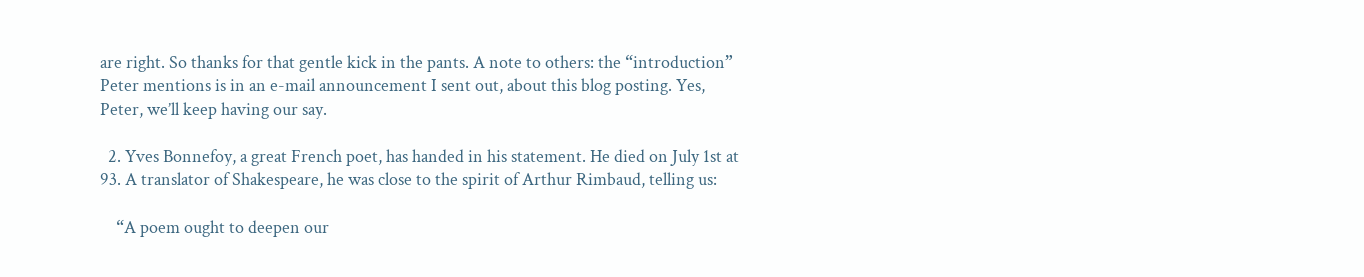are right. So thanks for that gentle kick in the pants. A note to others: the “introduction” Peter mentions is in an e-mail announcement I sent out, about this blog posting. Yes, Peter, we’ll keep having our say.

  2. Yves Bonnefoy, a great French poet, has handed in his statement. He died on July 1st at 93. A translator of Shakespeare, he was close to the spirit of Arthur Rimbaud, telling us:

    “A poem ought to deepen our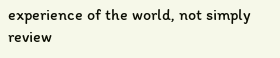experience of the world, not simply review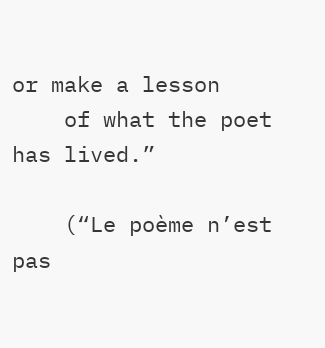or make a lesson
    of what the poet has lived.”

    (“Le poème n’est pas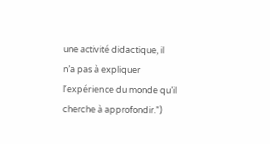une activité didactique, il n’a pas à expliquer l’expérience du monde qu’il cherche à approfondir.”)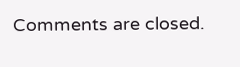Comments are closed.